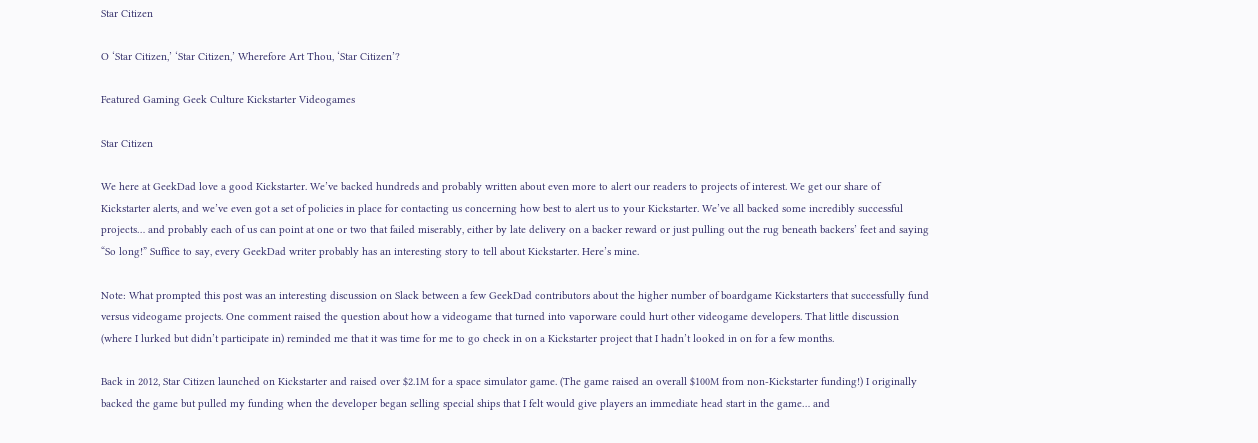Star Citizen

O ‘Star Citizen,’ ‘Star Citizen,’ Wherefore Art Thou, ‘Star Citizen’?

Featured Gaming Geek Culture Kickstarter Videogames

Star Citizen

We here at GeekDad love a good Kickstarter. We’ve backed hundreds and probably written about even more to alert our readers to projects of interest. We get our share of Kickstarter alerts, and we’ve even got a set of policies in place for contacting us concerning how best to alert us to your Kickstarter. We’ve all backed some incredibly successful projects… and probably each of us can point at one or two that failed miserably, either by late delivery on a backer reward or just pulling out the rug beneath backers’ feet and saying “So long!” Suffice to say, every GeekDad writer probably has an interesting story to tell about Kickstarter. Here’s mine.

Note: What prompted this post was an interesting discussion on Slack between a few GeekDad contributors about the higher number of boardgame Kickstarters that successfully fund versus videogame projects. One comment raised the question about how a videogame that turned into vaporware could hurt other videogame developers. That little discussion (where I lurked but didn’t participate in) reminded me that it was time for me to go check in on a Kickstarter project that I hadn’t looked in on for a few months.

Back in 2012, Star Citizen launched on Kickstarter and raised over $2.1M for a space simulator game. (The game raised an overall $100M from non-Kickstarter funding!) I originally backed the game but pulled my funding when the developer began selling special ships that I felt would give players an immediate head start in the game… and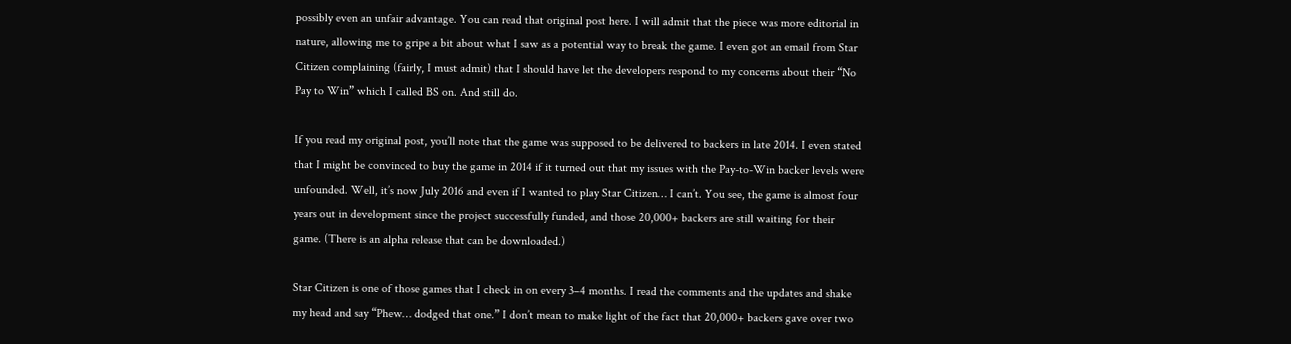possibly even an unfair advantage. You can read that original post here. I will admit that the piece was more editorial in nature, allowing me to gripe a bit about what I saw as a potential way to break the game. I even got an email from Star Citizen complaining (fairly, I must admit) that I should have let the developers respond to my concerns about their “No Pay to Win” which I called BS on. And still do.

If you read my original post, you’ll note that the game was supposed to be delivered to backers in late 2014. I even stated that I might be convinced to buy the game in 2014 if it turned out that my issues with the Pay-to-Win backer levels were unfounded. Well, it’s now July 2016 and even if I wanted to play Star Citizen… I can’t. You see, the game is almost four years out in development since the project successfully funded, and those 20,000+ backers are still waiting for their game. (There is an alpha release that can be downloaded.)

Star Citizen is one of those games that I check in on every 3–4 months. I read the comments and the updates and shake my head and say “Phew… dodged that one.” I don’t mean to make light of the fact that 20,000+ backers gave over two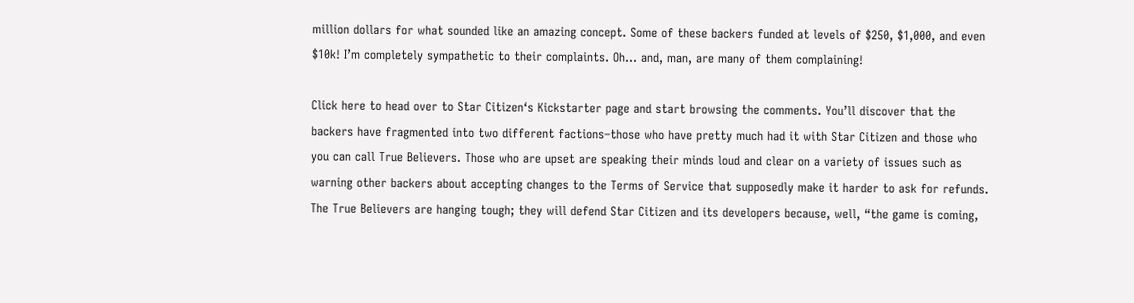million dollars for what sounded like an amazing concept. Some of these backers funded at levels of $250, $1,000, and even $10k! I’m completely sympathetic to their complaints. Oh… and, man, are many of them complaining!

Click here to head over to Star Citizen‘s Kickstarter page and start browsing the comments. You’ll discover that the backers have fragmented into two different factions–those who have pretty much had it with Star Citizen and those who you can call True Believers. Those who are upset are speaking their minds loud and clear on a variety of issues such as warning other backers about accepting changes to the Terms of Service that supposedly make it harder to ask for refunds. The True Believers are hanging tough; they will defend Star Citizen and its developers because, well, “the game is coming,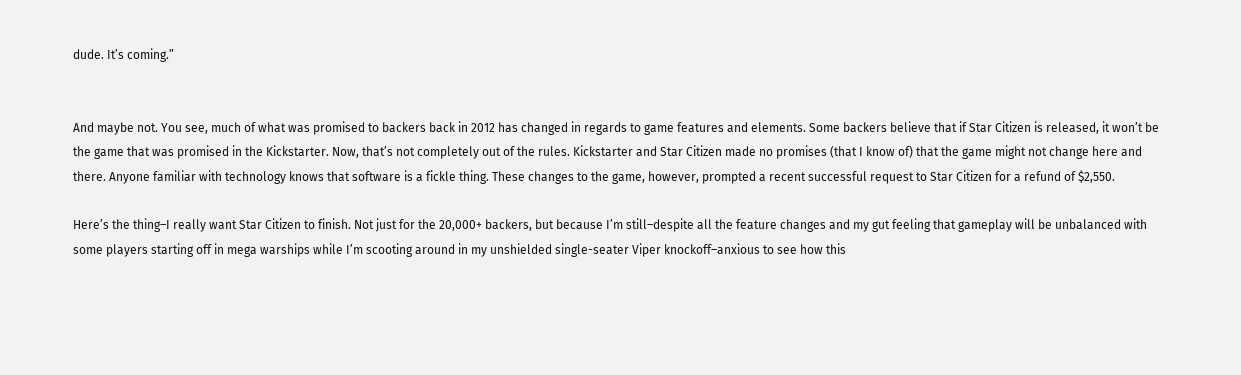dude. It’s coming.”


And maybe not. You see, much of what was promised to backers back in 2012 has changed in regards to game features and elements. Some backers believe that if Star Citizen is released, it won’t be the game that was promised in the Kickstarter. Now, that’s not completely out of the rules. Kickstarter and Star Citizen made no promises (that I know of) that the game might not change here and there. Anyone familiar with technology knows that software is a fickle thing. These changes to the game, however, prompted a recent successful request to Star Citizen for a refund of $2,550.

Here’s the thing–I really want Star Citizen to finish. Not just for the 20,000+ backers, but because I’m still–despite all the feature changes and my gut feeling that gameplay will be unbalanced with some players starting off in mega warships while I’m scooting around in my unshielded single-seater Viper knockoff–anxious to see how this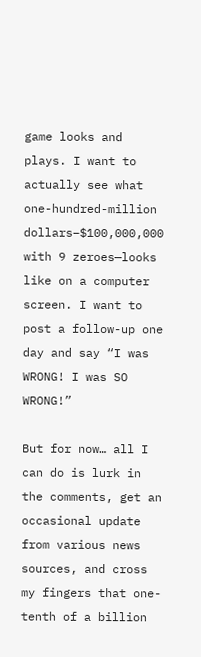game looks and plays. I want to actually see what one-hundred-million dollars–$100,000,000 with 9 zeroes—looks like on a computer screen. I want to post a follow-up one day and say “I was WRONG! I was SO WRONG!”

But for now… all I can do is lurk in the comments, get an occasional update from various news sources, and cross my fingers that one-tenth of a billion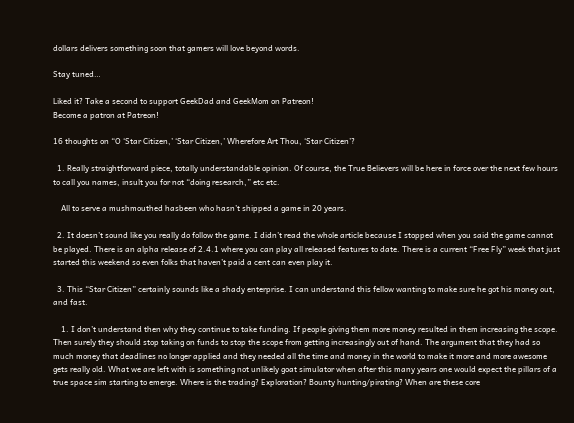dollars delivers something soon that gamers will love beyond words.

Stay tuned…

Liked it? Take a second to support GeekDad and GeekMom on Patreon!
Become a patron at Patreon!

16 thoughts on “O ‘Star Citizen,’ ‘Star Citizen,’ Wherefore Art Thou, ‘Star Citizen’?

  1. Really straightforward piece, totally understandable opinion. Of course, the True Believers will be here in force over the next few hours to call you names, insult you for not “doing research,” etc etc.

    All to serve a mushmouthed hasbeen who hasn’t shipped a game in 20 years.

  2. It doesn’t sound like you really do follow the game. I didn’t read the whole article because I stopped when you said the game cannot be played. There is an alpha release of 2.4.1 where you can play all released features to date. There is a current “Free Fly” week that just started this weekend so even folks that haven’t paid a cent can even play it.

  3. This “Star Citizen” certainly sounds like a shady enterprise. I can understand this fellow wanting to make sure he got his money out, and fast.

    1. I don’t understand then why they continue to take funding. If people giving them more money resulted in them increasing the scope. Then surely they should stop taking on funds to stop the scope from getting increasingly out of hand. The argument that they had so much money that deadlines no longer applied and they needed all the time and money in the world to make it more and more awesome gets really old. What we are left with is something not unlikely goat simulator when after this many years one would expect the pillars of a true space sim starting to emerge. Where is the trading? Exploration? Bounty hunting/pirating? When are these core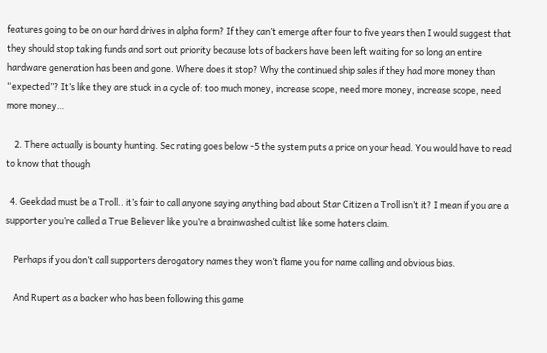features going to be on our hard drives in alpha form? If they can’t emerge after four to five years then I would suggest that they should stop taking funds and sort out priority because lots of backers have been left waiting for so long an entire hardware generation has been and gone. Where does it stop? Why the continued ship sales if they had more money than “expected”? It’s like they are stuck in a cycle of: too much money, increase scope, need more money, increase scope, need more money…

    2. There actually is bounty hunting. Sec rating goes below -5 the system puts a price on your head. You would have to read to know that though

  4. Geekdad must be a Troll.. it’s fair to call anyone saying anything bad about Star Citizen a Troll isn’t it? I mean if you are a supporter you’re called a True Believer like you’re a brainwashed cultist like some haters claim.

    Perhaps if you don’t call supporters derogatory names they won’t flame you for name calling and obvious bias.

    And Rupert as a backer who has been following this game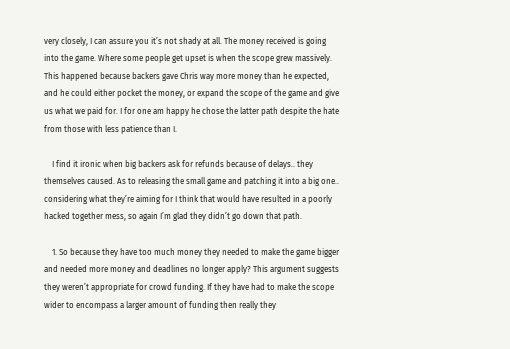very closely, I can assure you it’s not shady at all. The money received is going into the game. Where some people get upset is when the scope grew massively. This happened because backers gave Chris way more money than he expected, and he could either pocket the money, or expand the scope of the game and give us what we paid for. I for one am happy he chose the latter path despite the hate from those with less patience than I.

    I find it ironic when big backers ask for refunds because of delays.. they themselves caused. As to releasing the small game and patching it into a big one.. considering what they’re aiming for I think that would have resulted in a poorly hacked together mess, so again I’m glad they didn’t go down that path.

    1. So because they have too much money they needed to make the game bigger and needed more money and deadlines no longer apply? This argument suggests they weren’t appropriate for crowd funding. If they have had to make the scope wider to encompass a larger amount of funding then really they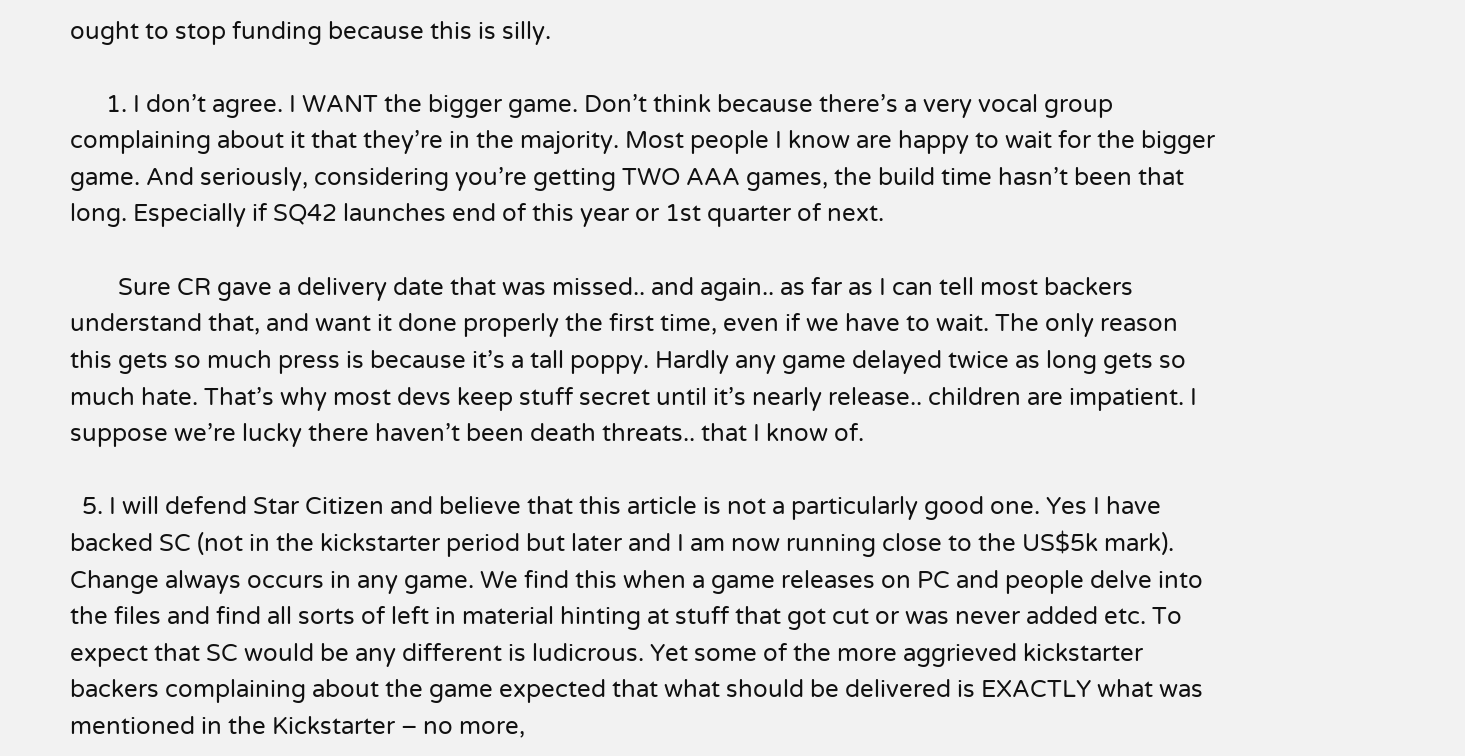ought to stop funding because this is silly.

      1. I don’t agree. I WANT the bigger game. Don’t think because there’s a very vocal group complaining about it that they’re in the majority. Most people I know are happy to wait for the bigger game. And seriously, considering you’re getting TWO AAA games, the build time hasn’t been that long. Especially if SQ42 launches end of this year or 1st quarter of next.

        Sure CR gave a delivery date that was missed.. and again.. as far as I can tell most backers understand that, and want it done properly the first time, even if we have to wait. The only reason this gets so much press is because it’s a tall poppy. Hardly any game delayed twice as long gets so much hate. That’s why most devs keep stuff secret until it’s nearly release.. children are impatient. I suppose we’re lucky there haven’t been death threats.. that I know of.

  5. I will defend Star Citizen and believe that this article is not a particularly good one. Yes I have backed SC (not in the kickstarter period but later and I am now running close to the US$5k mark). Change always occurs in any game. We find this when a game releases on PC and people delve into the files and find all sorts of left in material hinting at stuff that got cut or was never added etc. To expect that SC would be any different is ludicrous. Yet some of the more aggrieved kickstarter backers complaining about the game expected that what should be delivered is EXACTLY what was mentioned in the Kickstarter – no more,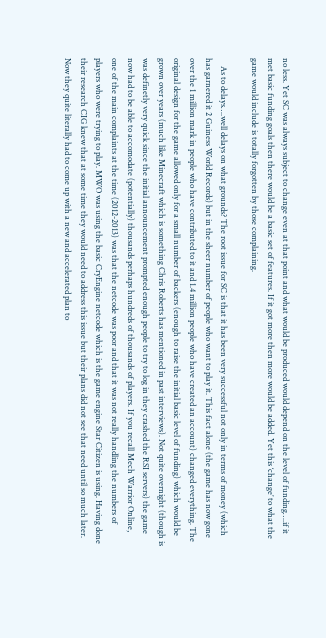no less. Yet SC was always subject to change even at that point and what would be produced would depend on the level of funding….if it met basic funding goals then there would be a basic set of features. If it got more then more would be added. Yet this ‘change’ to what the game would include is totally forgotten by those complaining.

    As to delays….well delays on what grounds? The root issue for SC is that it has been very successful not only in terms of money (which has garnered it 2 Guiness World Records) but in the sheer number of people who want to play it. This fact alone (the game has now gone over the 1 million mark in people who have contributed to it and 1.4 million people who have created an account) changed everything. The original design for the game allowed only for a small number of backers (enough to raise the initial basic level of funding) which would be grown over years (much like Minecraft which is something Chris Roberts has mentioned in past interviews). Not quite overnight (though is was definetly very quick since the initial announcement prompted enough people to try to log in they crashed the RSI servers) the game now had to be able to accomodate (potentially) thousands perhaps hundreds of thousands of players. If you recall Mech Warrior Online, one of the main complaints at the time (2012-2013) was that the netcode was poor and that it was not really handling the numbers of players who were trying to play. MWO was using the basic CryEngine netcode which is the game engine Star Citizen is using. Having done their research CIG knew that at some time they would need to address this issue but their plans did not see that need until so much later. Now they quite literally had to come up with a new and accelerated plan to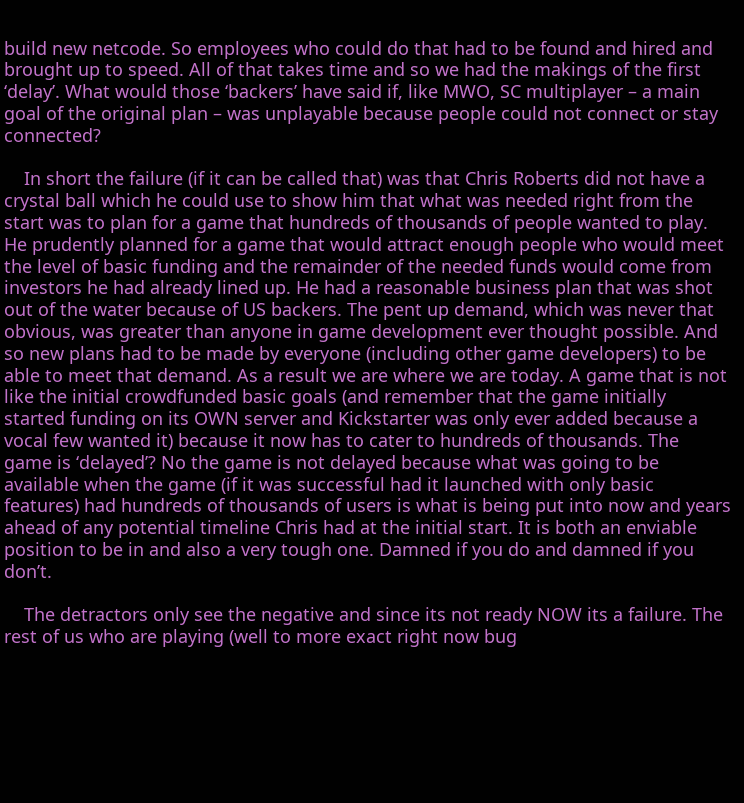build new netcode. So employees who could do that had to be found and hired and brought up to speed. All of that takes time and so we had the makings of the first ‘delay’. What would those ‘backers’ have said if, like MWO, SC multiplayer – a main goal of the original plan – was unplayable because people could not connect or stay connected?

    In short the failure (if it can be called that) was that Chris Roberts did not have a crystal ball which he could use to show him that what was needed right from the start was to plan for a game that hundreds of thousands of people wanted to play. He prudently planned for a game that would attract enough people who would meet the level of basic funding and the remainder of the needed funds would come from investors he had already lined up. He had a reasonable business plan that was shot out of the water because of US backers. The pent up demand, which was never that obvious, was greater than anyone in game development ever thought possible. And so new plans had to be made by everyone (including other game developers) to be able to meet that demand. As a result we are where we are today. A game that is not like the initial crowdfunded basic goals (and remember that the game initially started funding on its OWN server and Kickstarter was only ever added because a vocal few wanted it) because it now has to cater to hundreds of thousands. The game is ‘delayed’? No the game is not delayed because what was going to be available when the game (if it was successful had it launched with only basic features) had hundreds of thousands of users is what is being put into now and years ahead of any potential timeline Chris had at the initial start. It is both an enviable position to be in and also a very tough one. Damned if you do and damned if you don’t.

    The detractors only see the negative and since its not ready NOW its a failure. The rest of us who are playing (well to more exact right now bug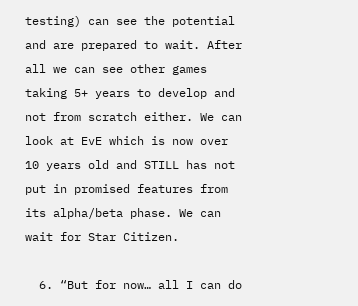testing) can see the potential and are prepared to wait. After all we can see other games taking 5+ years to develop and not from scratch either. We can look at EvE which is now over 10 years old and STILL has not put in promised features from its alpha/beta phase. We can wait for Star Citizen.

  6. “But for now… all I can do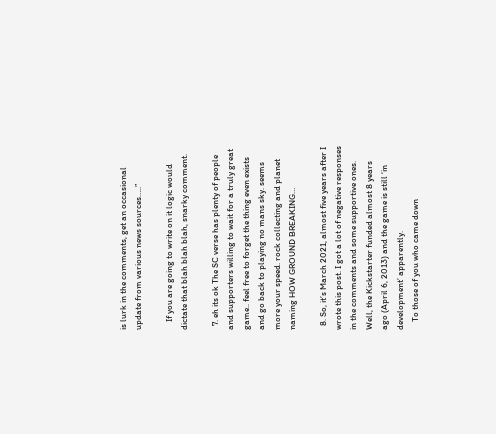is lurk in the comments, get an occasional update from various news sources…..”

    If you are going to write on it logic would dictate that blah blah blah, snarky comment.

  7. eh its ok The SC verse has plenty of people and supporters willing to wait for a truly great game.. feel free to forget the thing even exists and go back to playing no mans sky. seems more your speed. rock collecting and planet naming HOW GROUND BREAKING…

  8. So, it’s March 2021, almost five years after I wrote this post. I got a lot of negative responses in the comments and some supportive ones. Well, the Kickstarter funded almost 8 years ago (April 6, 2013) and the game is still ‘in development’ apparently.
    To those of you who came down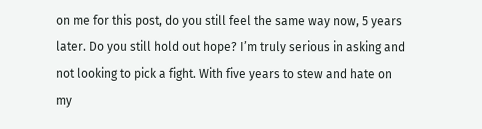on me for this post, do you still feel the same way now, 5 years later. Do you still hold out hope? I’m truly serious in asking and not looking to pick a fight. With five years to stew and hate on my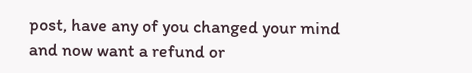post, have any of you changed your mind and now want a refund or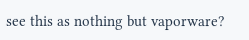see this as nothing but vaporware?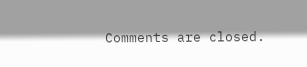Comments are closed.